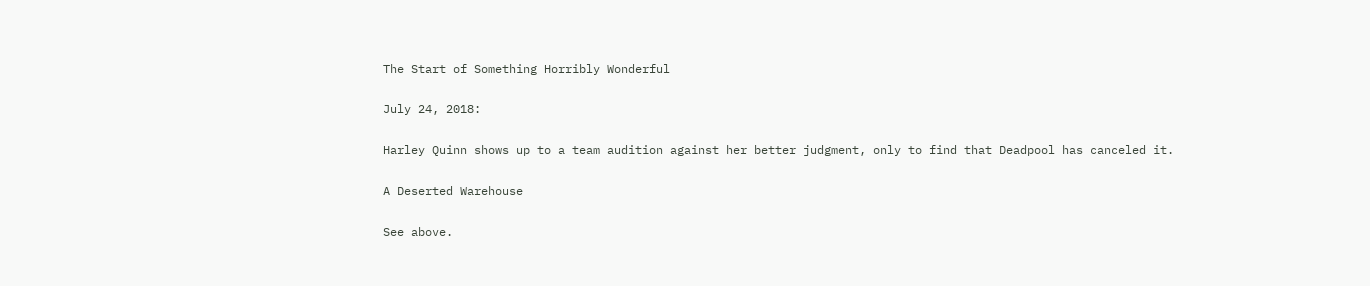The Start of Something Horribly Wonderful

July 24, 2018:

Harley Quinn shows up to a team audition against her better judgment, only to find that Deadpool has canceled it.

A Deserted Warehouse

See above.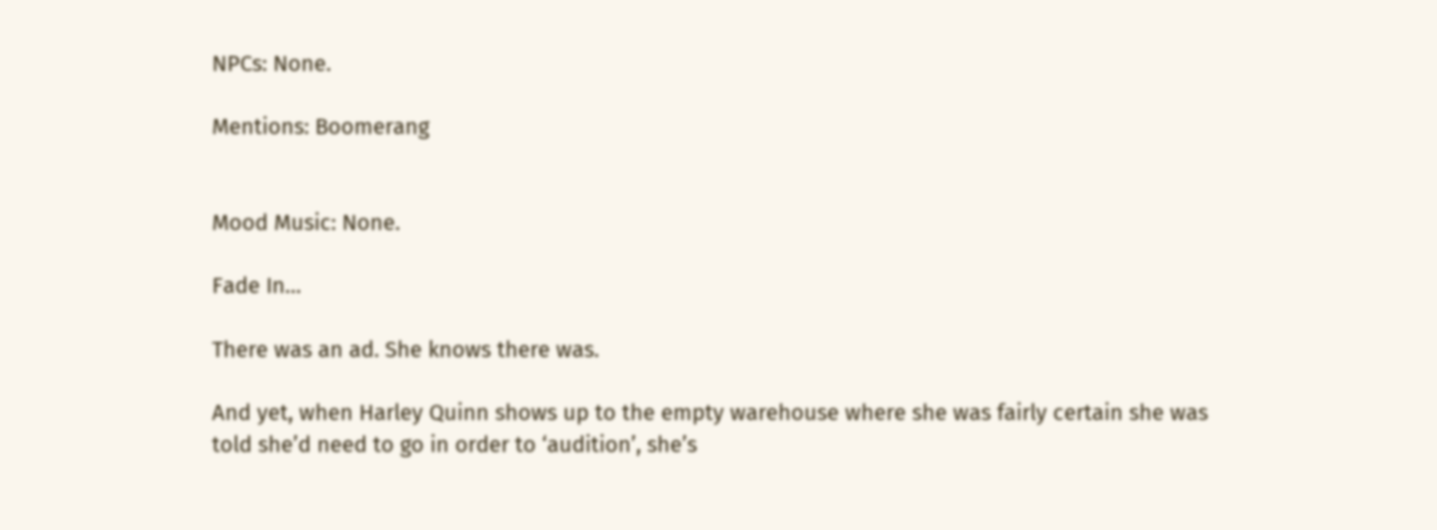NPCs: None.

Mentions: Boomerang


Mood Music: None.

Fade In…

There was an ad. She knows there was.

And yet, when Harley Quinn shows up to the empty warehouse where she was fairly certain she was told she’d need to go in order to ‘audition’, she’s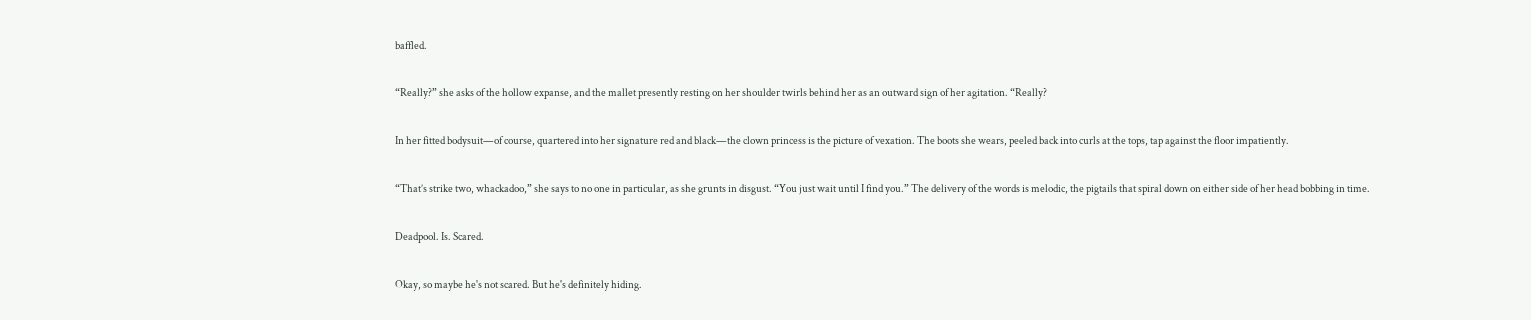baffled.

“Really?” she asks of the hollow expanse, and the mallet presently resting on her shoulder twirls behind her as an outward sign of her agitation. “Really?

In her fitted bodysuit—of course, quartered into her signature red and black—the clown princess is the picture of vexation. The boots she wears, peeled back into curls at the tops, tap against the floor impatiently.

“That’s strike two, whackadoo,” she says to no one in particular, as she grunts in disgust. “You just wait until I find you.” The delivery of the words is melodic, the pigtails that spiral down on either side of her head bobbing in time.

Deadpool. Is. Scared.

Okay, so maybe he's not scared. But he's definitely hiding.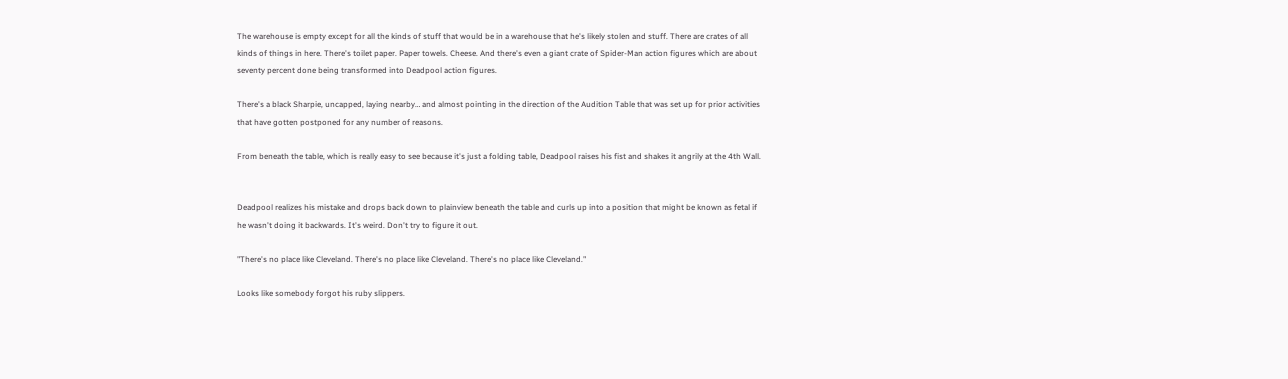The warehouse is empty except for all the kinds of stuff that would be in a warehouse that he's likely stolen and stuff. There are crates of all kinds of things in here. There's toilet paper. Paper towels. Cheese. And there's even a giant crate of Spider-Man action figures which are about seventy percent done being transformed into Deadpool action figures.

There's a black Sharpie, uncapped, laying nearby… and almost pointing in the direction of the Audition Table that was set up for prior activities that have gotten postponed for any number of reasons.

From beneath the table, which is really easy to see because it's just a folding table, Deadpool raises his fist and shakes it angrily at the 4th Wall.


Deadpool realizes his mistake and drops back down to plainview beneath the table and curls up into a position that might be known as fetal if he wasn't doing it backwards. It's weird. Don't try to figure it out.

"There's no place like Cleveland. There's no place like Cleveland. There's no place like Cleveland."

Looks like somebody forgot his ruby slippers.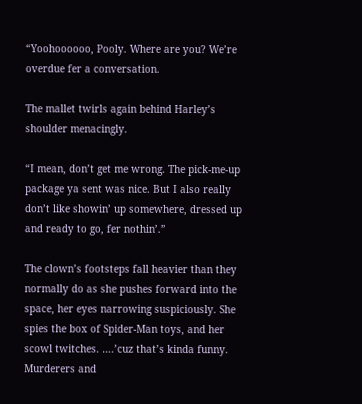“Yoohoooooo, Pooly. Where are you? We’re overdue fer a conversation.

The mallet twirls again behind Harley’s shoulder menacingly.

“I mean, don’t get me wrong. The pick-me-up package ya sent was nice. But I also really don’t like showin’ up somewhere, dressed up and ready to go, fer nothin’.”

The clown’s footsteps fall heavier than they normally do as she pushes forward into the space, her eyes narrowing suspiciously. She spies the box of Spider-Man toys, and her scowl twitches. ….’cuz that’s kinda funny. Murderers and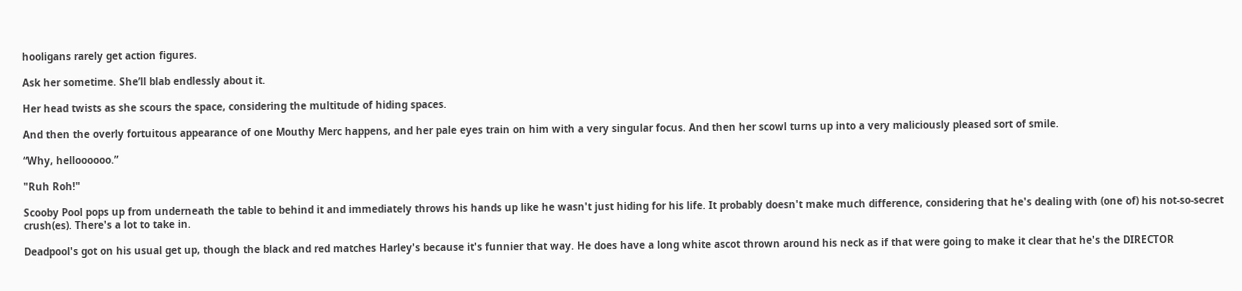hooligans rarely get action figures.

Ask her sometime. She’ll blab endlessly about it.

Her head twists as she scours the space, considering the multitude of hiding spaces.

And then the overly fortuitous appearance of one Mouthy Merc happens, and her pale eyes train on him with a very singular focus. And then her scowl turns up into a very maliciously pleased sort of smile.

“Why, helloooooo.”

"Ruh Roh!"

Scooby Pool pops up from underneath the table to behind it and immediately throws his hands up like he wasn't just hiding for his life. It probably doesn't make much difference, considering that he's dealing with (one of) his not-so-secret crush(es). There's a lot to take in.

Deadpool's got on his usual get up, though the black and red matches Harley's because it's funnier that way. He does have a long white ascot thrown around his neck as if that were going to make it clear that he's the DIRECTOR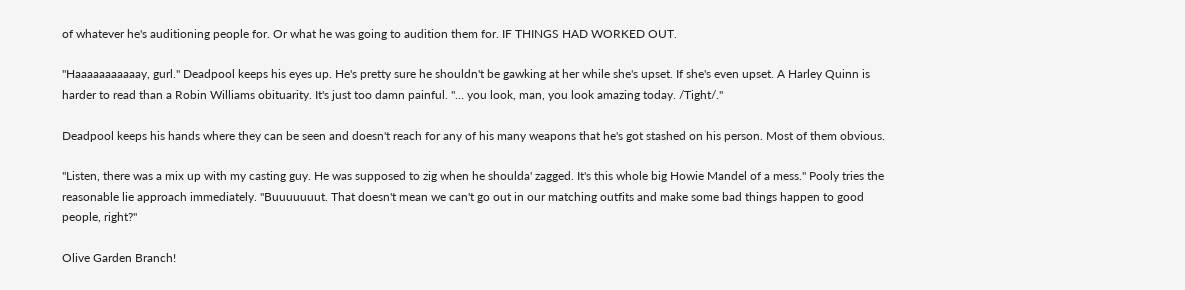of whatever he's auditioning people for. Or what he was going to audition them for. IF THINGS HAD WORKED OUT.

"Haaaaaaaaaaay, gurl." Deadpool keeps his eyes up. He's pretty sure he shouldn't be gawking at her while she's upset. If she's even upset. A Harley Quinn is harder to read than a Robin Williams obituarity. It's just too damn painful. "… you look, man, you look amazing today. /Tight/."

Deadpool keeps his hands where they can be seen and doesn't reach for any of his many weapons that he's got stashed on his person. Most of them obvious.

"Listen, there was a mix up with my casting guy. He was supposed to zig when he shoulda' zagged. It's this whole big Howie Mandel of a mess." Pooly tries the reasonable lie approach immediately. "Buuuuuuut. That doesn't mean we can't go out in our matching outfits and make some bad things happen to good people, right?"

Olive Garden Branch!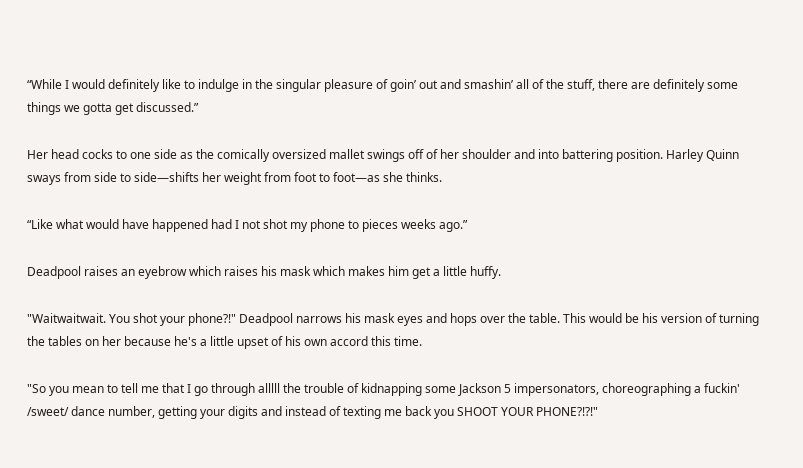“While I would definitely like to indulge in the singular pleasure of goin’ out and smashin’ all of the stuff, there are definitely some things we gotta get discussed.”

Her head cocks to one side as the comically oversized mallet swings off of her shoulder and into battering position. Harley Quinn sways from side to side—shifts her weight from foot to foot—as she thinks.

“Like what would have happened had I not shot my phone to pieces weeks ago.”

Deadpool raises an eyebrow which raises his mask which makes him get a little huffy.

"Waitwaitwait. You shot your phone?!" Deadpool narrows his mask eyes and hops over the table. This would be his version of turning the tables on her because he's a little upset of his own accord this time.

"So you mean to tell me that I go through alllll the trouble of kidnapping some Jackson 5 impersonators, choreographing a fuckin' /sweet/ dance number, getting your digits and instead of texting me back you SHOOT YOUR PHONE?!?!"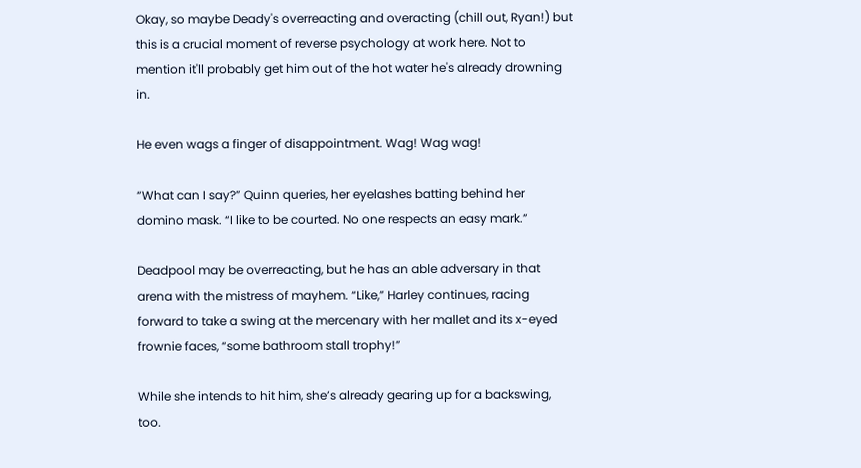Okay, so maybe Deady's overreacting and overacting (chill out, Ryan!) but this is a crucial moment of reverse psychology at work here. Not to mention it'll probably get him out of the hot water he's already drowning in.

He even wags a finger of disappointment. Wag! Wag wag!

“What can I say?” Quinn queries, her eyelashes batting behind her domino mask. “I like to be courted. No one respects an easy mark.”

Deadpool may be overreacting, but he has an able adversary in that arena with the mistress of mayhem. “Like,” Harley continues, racing forward to take a swing at the mercenary with her mallet and its x-eyed frownie faces, “some bathroom stall trophy!”

While she intends to hit him, she’s already gearing up for a backswing, too.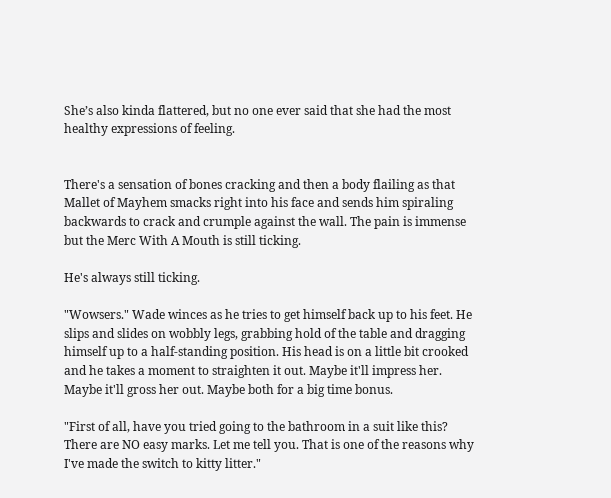She’s also kinda flattered, but no one ever said that she had the most healthy expressions of feeling.


There's a sensation of bones cracking and then a body flailing as that Mallet of Mayhem smacks right into his face and sends him spiraling backwards to crack and crumple against the wall. The pain is immense but the Merc With A Mouth is still ticking.

He's always still ticking.

"Wowsers." Wade winces as he tries to get himself back up to his feet. He slips and slides on wobbly legs, grabbing hold of the table and dragging himself up to a half-standing position. His head is on a little bit crooked and he takes a moment to straighten it out. Maybe it'll impress her. Maybe it'll gross her out. Maybe both for a big time bonus.

"First of all, have you tried going to the bathroom in a suit like this? There are NO easy marks. Let me tell you. That is one of the reasons why I've made the switch to kitty litter."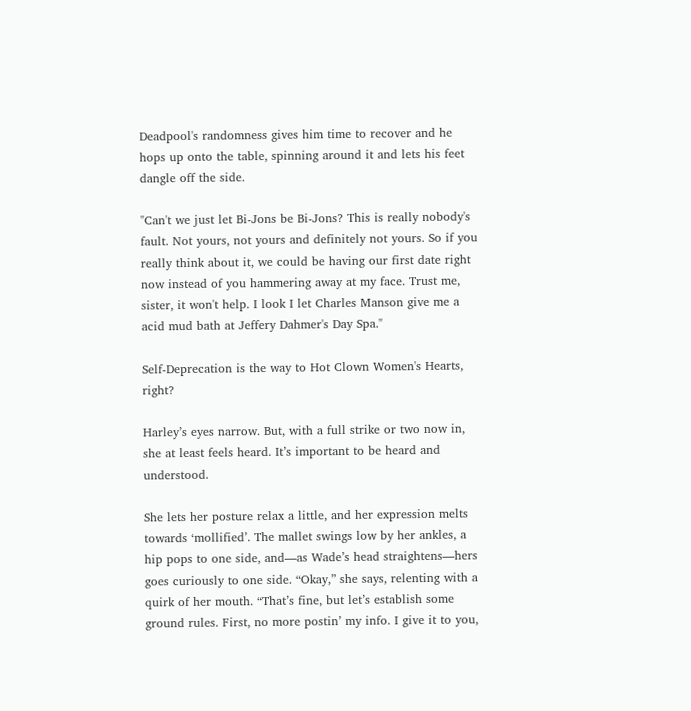Deadpool's randomness gives him time to recover and he hops up onto the table, spinning around it and lets his feet dangle off the side.

"Can't we just let Bi-Jons be Bi-Jons? This is really nobody's fault. Not yours, not yours and definitely not yours. So if you really think about it, we could be having our first date right now instead of you hammering away at my face. Trust me, sister, it won't help. I look I let Charles Manson give me a acid mud bath at Jeffery Dahmer's Day Spa."

Self-Deprecation is the way to Hot Clown Women's Hearts, right?

Harley’s eyes narrow. But, with a full strike or two now in, she at least feels heard. It’s important to be heard and understood.

She lets her posture relax a little, and her expression melts towards ‘mollified’. The mallet swings low by her ankles, a hip pops to one side, and—as Wade’s head straightens—hers goes curiously to one side. “Okay,” she says, relenting with a quirk of her mouth. “That’s fine, but let’s establish some ground rules. First, no more postin’ my info. I give it to you,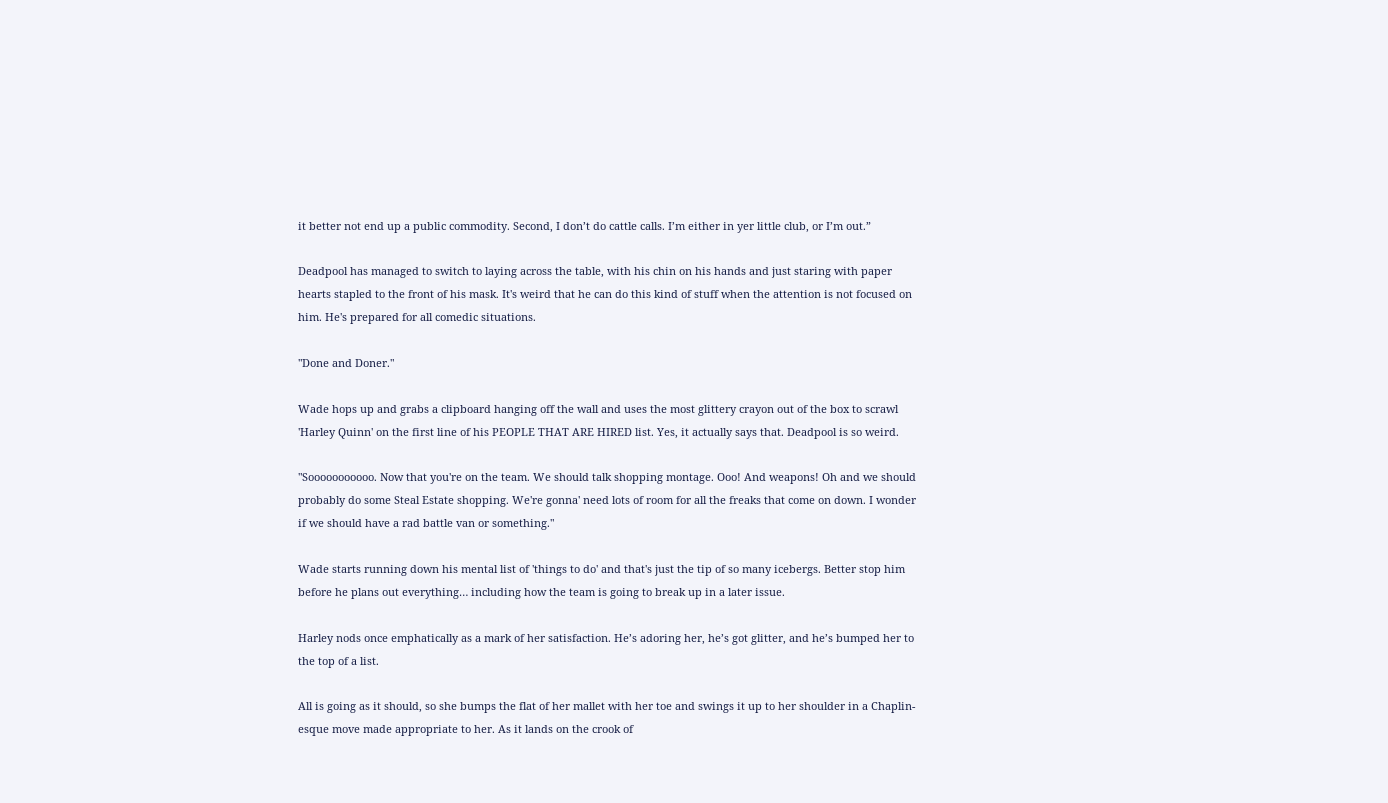it better not end up a public commodity. Second, I don’t do cattle calls. I’m either in yer little club, or I’m out.”

Deadpool has managed to switch to laying across the table, with his chin on his hands and just staring with paper hearts stapled to the front of his mask. It's weird that he can do this kind of stuff when the attention is not focused on him. He's prepared for all comedic situations.

"Done and Doner."

Wade hops up and grabs a clipboard hanging off the wall and uses the most glittery crayon out of the box to scrawl 'Harley Quinn' on the first line of his PEOPLE THAT ARE HIRED list. Yes, it actually says that. Deadpool is so weird.

"Sooooooooooo. Now that you're on the team. We should talk shopping montage. Ooo! And weapons! Oh and we should probably do some Steal Estate shopping. We're gonna' need lots of room for all the freaks that come on down. I wonder if we should have a rad battle van or something."

Wade starts running down his mental list of 'things to do' and that's just the tip of so many icebergs. Better stop him before he plans out everything… including how the team is going to break up in a later issue.

Harley nods once emphatically as a mark of her satisfaction. He’s adoring her, he’s got glitter, and he’s bumped her to the top of a list.

All is going as it should, so she bumps the flat of her mallet with her toe and swings it up to her shoulder in a Chaplin-esque move made appropriate to her. As it lands on the crook of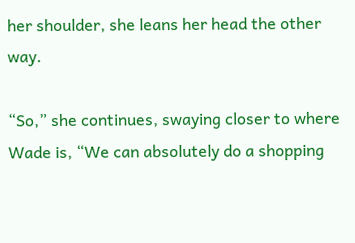her shoulder, she leans her head the other way.

“So,” she continues, swaying closer to where Wade is, “We can absolutely do a shopping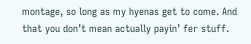montage, so long as my hyenas get to come. And that you don’t mean actually payin’ fer stuff.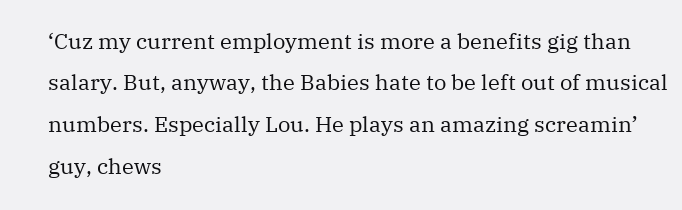‘Cuz my current employment is more a benefits gig than salary. But, anyway, the Babies hate to be left out of musical numbers. Especially Lou. He plays an amazing screamin’ guy, chews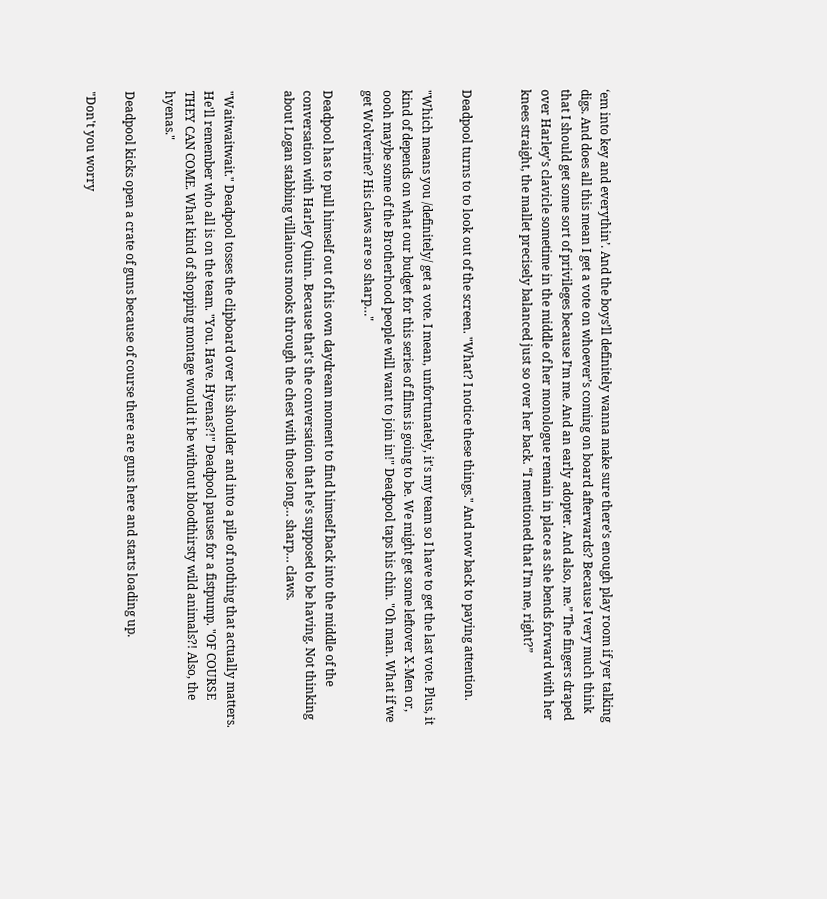‘em into key and everythin’. And the boys’ll definitely wanna make sure there’s enough play room if yer talking digs. And does all this mean I get a vote on whoever’s coming on board afterwards? Because I very much think that I should get some sort of privileges because I’m me. And an early adopter. And also, me.” The fingers draped over Harley’s clavicle sometime in the middle of her monologue remain in place as she bends forward with her knees straight, the mallet precisely balanced just so over her back. “I mentioned that I’m me, right?”


Deadpool turns to to look out of the screen. "What? I notice these things." And now back to paying attention.

"Which means you /definitely/ get a vote. I mean, unfortunately, it's my team so I have to get the last vote. Plus, it kind of depends on what our budget for this series of films is going to be. We might get some leftover X-Men or, oooh maybe some of the Brotherhood people will want to join in!" Deadpool taps his chin. "Oh man. What if we get Wolverine? His claws are so sharp…"

Deadpool has to pull himself out of his own daydream moment to find himself back into the middle of the conversation with Harley Quinn. Because that's the conversation that he's supposed to be having. Not thinking about Logan stabbing villainous mooks through the chest with those long… sharp… claws.


"Waitwaitwait." Deadpool tosses the clipboard over his shoulder and into a pile of nothing that actually matters. He'll remember who all is on the team. "You. Have. Hyenas?!" Deadpool pauses for a fistpump. "OF COURSE THEY CAN COME. What kind of shopping montage would it be without bloodthirsty wild animals?! Also, the hyenas."

Deadpool kicks open a crate of guns because of course there are guns here and starts loading up.

"Don't you worry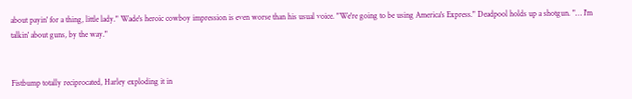about payin' for a thing, little lady." Wade's heroic cowboy impression is even worse than his usual voice. "We're going to be using America's Express." Deadpool holds up a shotgun. "… I'm talkin' about guns, by the way."


Fistbump totally reciprocated, Harley exploding it in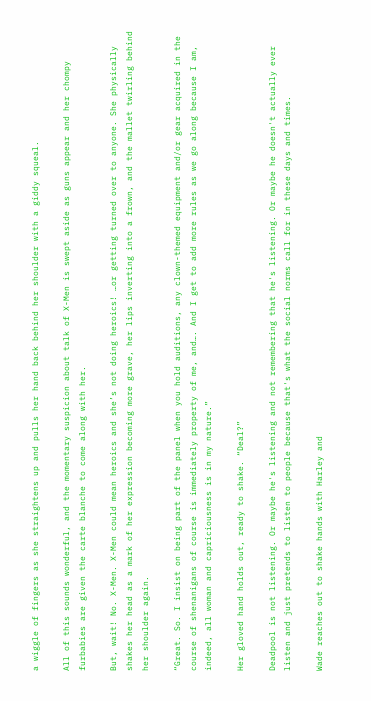a wiggle of fingers as she straightens up and pulls her hand back behind her shoulder with a giddy squeal.

All of this sounds wonderful, and the momentary suspicion about talk of X-Men is swept aside as guns appear and her chompy furbabies are given the carte blanche to come along with her.

But, wait! No. X-Men. X-Men could mean heroics and she’s not doing heroics! …or getting turned over to anyone. She physically shakes her head as a mark of her expression becoming more grave, her lips inverting into a frown, and the mallet twirling behind her shoulder again.

“Great. So. I insist on being part of the panel when you hold auditions, any clown-themed equipment and/or gear acquired in the course of shenanigans of course is immediately property of me, and…. And I get to add more rules as we go along because I am, indeed, all woman and capriciousness is in my nature.”

Her gloved hand holds out, ready to shake. “Deal?”

Deadpool is not listening. Or maybe he's listening and not remembering that he's listening. Or maybe he doesn't actually ever listen and just pretends to listen to people because that's what the social norms call for in these days and times.

Wade reaches out to shake hands with Harley and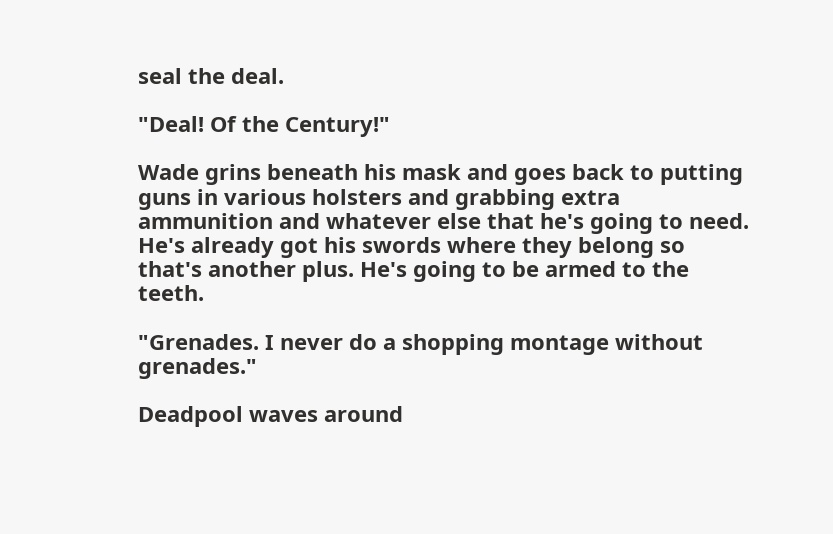seal the deal.

"Deal! Of the Century!"

Wade grins beneath his mask and goes back to putting guns in various holsters and grabbing extra ammunition and whatever else that he's going to need. He's already got his swords where they belong so that's another plus. He's going to be armed to the teeth.

"Grenades. I never do a shopping montage without grenades."

Deadpool waves around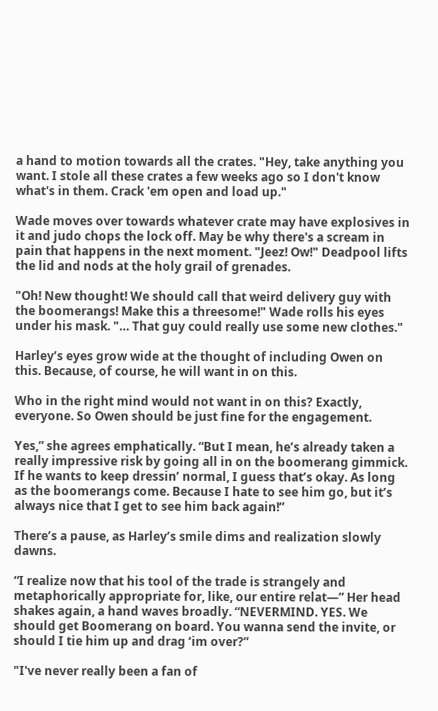a hand to motion towards all the crates. "Hey, take anything you want. I stole all these crates a few weeks ago so I don't know what's in them. Crack 'em open and load up."

Wade moves over towards whatever crate may have explosives in it and judo chops the lock off. May be why there's a scream in pain that happens in the next moment. "Jeez! Ow!" Deadpool lifts the lid and nods at the holy grail of grenades.

"Oh! New thought! We should call that weird delivery guy with the boomerangs! Make this a threesome!" Wade rolls his eyes under his mask. "… That guy could really use some new clothes."

Harley’s eyes grow wide at the thought of including Owen on this. Because, of course, he will want in on this.

Who in the right mind would not want in on this? Exactly, everyone. So Owen should be just fine for the engagement.

Yes,” she agrees emphatically. “But I mean, he’s already taken a really impressive risk by going all in on the boomerang gimmick. If he wants to keep dressin’ normal, I guess that’s okay. As long as the boomerangs come. Because I hate to see him go, but it’s always nice that I get to see him back again!”

There’s a pause, as Harley’s smile dims and realization slowly dawns.

“I realize now that his tool of the trade is strangely and metaphorically appropriate for, like, our entire relat—” Her head shakes again, a hand waves broadly. “NEVERMIND. YES. We should get Boomerang on board. You wanna send the invite, or should I tie him up and drag ‘im over?”

"I've never really been a fan of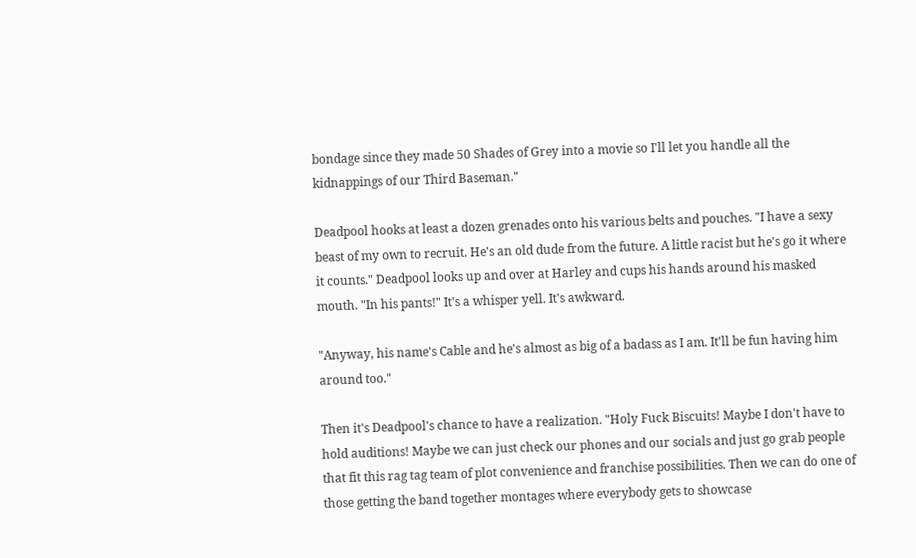bondage since they made 50 Shades of Grey into a movie so I'll let you handle all the kidnappings of our Third Baseman."

Deadpool hooks at least a dozen grenades onto his various belts and pouches. "I have a sexy beast of my own to recruit. He's an old dude from the future. A little racist but he's go it where it counts." Deadpool looks up and over at Harley and cups his hands around his masked mouth. "In his pants!" It's a whisper yell. It's awkward.

"Anyway, his name's Cable and he's almost as big of a badass as I am. It'll be fun having him around too."

Then it's Deadpool's chance to have a realization. "Holy Fuck Biscuits! Maybe I don't have to hold auditions! Maybe we can just check our phones and our socials and just go grab people that fit this rag tag team of plot convenience and franchise possibilities. Then we can do one of those getting the band together montages where everybody gets to showcase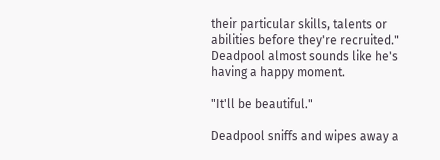their particular skills, talents or abilities before they're recruited." Deadpool almost sounds like he's having a happy moment.

"It'll be beautiful."

Deadpool sniffs and wipes away a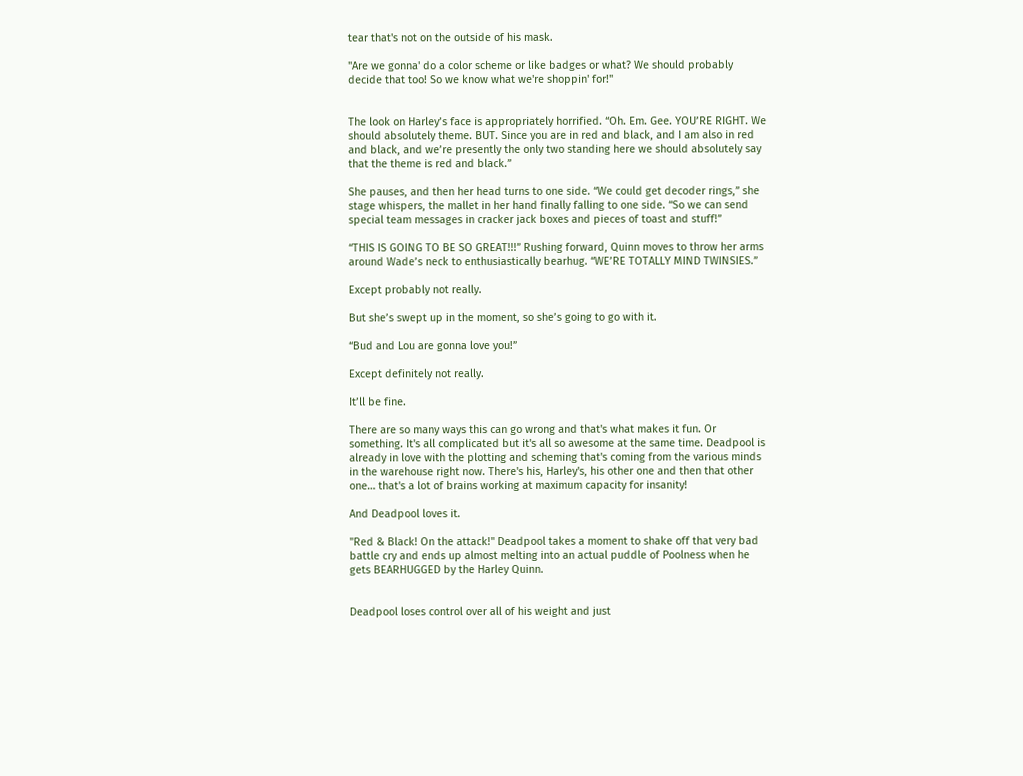tear that's not on the outside of his mask.

"Are we gonna' do a color scheme or like badges or what? We should probably decide that too! So we know what we're shoppin' for!"


The look on Harley’s face is appropriately horrified. “Oh. Em. Gee. YOU’RE RIGHT. We should absolutely theme. BUT. Since you are in red and black, and I am also in red and black, and we’re presently the only two standing here we should absolutely say that the theme is red and black.”

She pauses, and then her head turns to one side. “We could get decoder rings,” she stage whispers, the mallet in her hand finally falling to one side. “So we can send special team messages in cracker jack boxes and pieces of toast and stuff!”

“THIS IS GOING TO BE SO GREAT!!!” Rushing forward, Quinn moves to throw her arms around Wade’s neck to enthusiastically bearhug. “WE’RE TOTALLY MIND TWINSIES.”

Except probably not really.

But she’s swept up in the moment, so she’s going to go with it.

“Bud and Lou are gonna love you!”

Except definitely not really.

It’ll be fine.

There are so many ways this can go wrong and that's what makes it fun. Or something. It's all complicated but it's all so awesome at the same time. Deadpool is already in love with the plotting and scheming that's coming from the various minds in the warehouse right now. There's his, Harley's, his other one and then that other one… that's a lot of brains working at maximum capacity for insanity!

And Deadpool loves it.

"Red & Black! On the attack!" Deadpool takes a moment to shake off that very bad battle cry and ends up almost melting into an actual puddle of Poolness when he gets BEARHUGGED by the Harley Quinn.


Deadpool loses control over all of his weight and just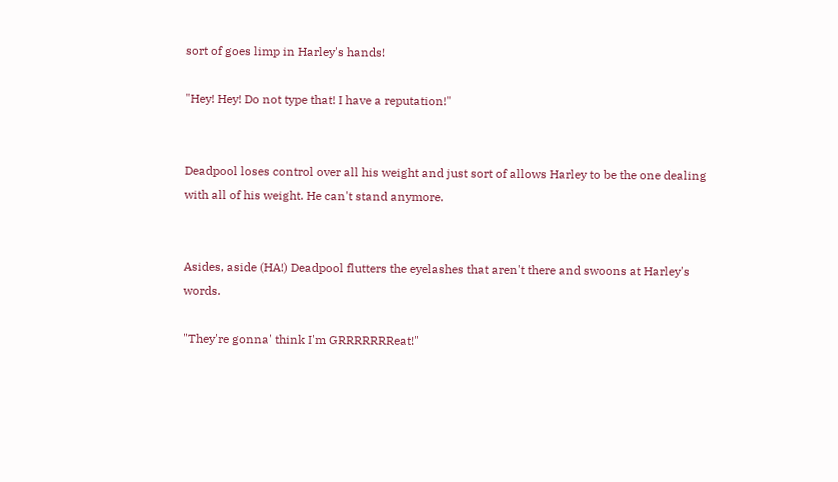sort of goes limp in Harley's hands!

"Hey! Hey! Do not type that! I have a reputation!"


Deadpool loses control over all his weight and just sort of allows Harley to be the one dealing with all of his weight. He can't stand anymore.


Asides, aside (HA!) Deadpool flutters the eyelashes that aren't there and swoons at Harley's words.

"They're gonna' think I'm GRRRRRRReat!"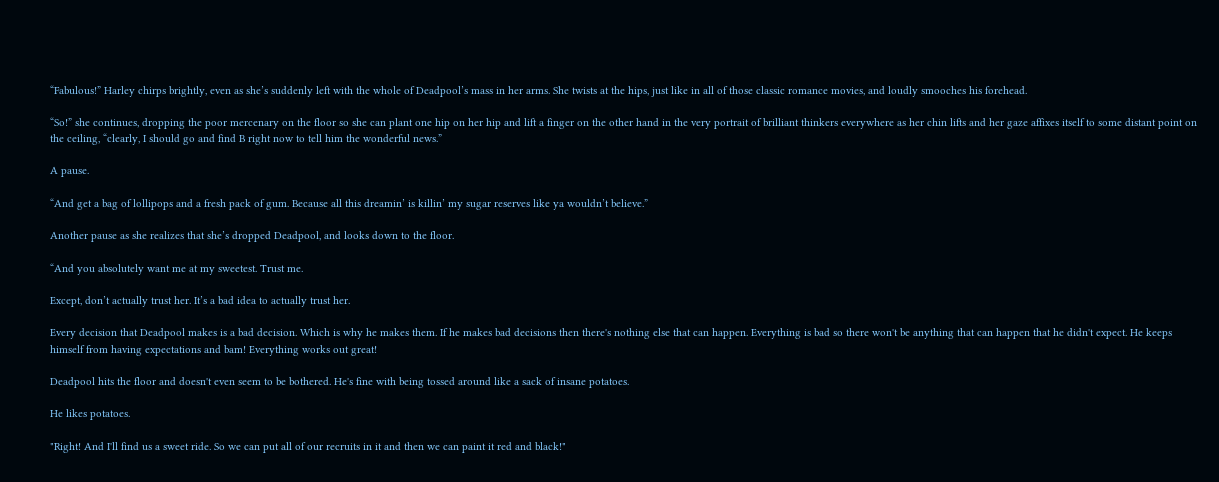“Fabulous!” Harley chirps brightly, even as she’s suddenly left with the whole of Deadpool’s mass in her arms. She twists at the hips, just like in all of those classic romance movies, and loudly smooches his forehead.

“So!” she continues, dropping the poor mercenary on the floor so she can plant one hip on her hip and lift a finger on the other hand in the very portrait of brilliant thinkers everywhere as her chin lifts and her gaze affixes itself to some distant point on the ceiling, “clearly, I should go and find B right now to tell him the wonderful news.”

A pause.

“And get a bag of lollipops and a fresh pack of gum. Because all this dreamin’ is killin’ my sugar reserves like ya wouldn’t believe.”

Another pause as she realizes that she’s dropped Deadpool, and looks down to the floor.

“And you absolutely want me at my sweetest. Trust me.

Except, don’t actually trust her. It’s a bad idea to actually trust her.

Every decision that Deadpool makes is a bad decision. Which is why he makes them. If he makes bad decisions then there's nothing else that can happen. Everything is bad so there won't be anything that can happen that he didn't expect. He keeps himself from having expectations and bam! Everything works out great!

Deadpool hits the floor and doesn't even seem to be bothered. He's fine with being tossed around like a sack of insane potatoes.

He likes potatoes.

"Right! And I'll find us a sweet ride. So we can put all of our recruits in it and then we can paint it red and black!"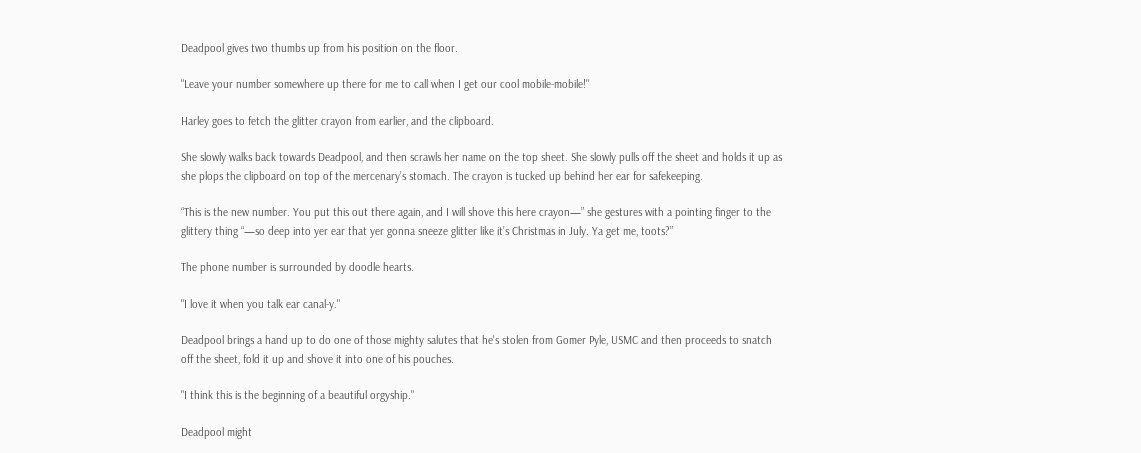Deadpool gives two thumbs up from his position on the floor.

"Leave your number somewhere up there for me to call when I get our cool mobile-mobile!"

Harley goes to fetch the glitter crayon from earlier, and the clipboard.

She slowly walks back towards Deadpool, and then scrawls her name on the top sheet. She slowly pulls off the sheet and holds it up as she plops the clipboard on top of the mercenary’s stomach. The crayon is tucked up behind her ear for safekeeping.

“This is the new number. You put this out there again, and I will shove this here crayon—” she gestures with a pointing finger to the glittery thing “—so deep into yer ear that yer gonna sneeze glitter like it’s Christmas in July. Ya get me, toots?”

The phone number is surrounded by doodle hearts.

"I love it when you talk ear canal-y."

Deadpool brings a hand up to do one of those mighty salutes that he's stolen from Gomer Pyle, USMC and then proceeds to snatch off the sheet, fold it up and shove it into one of his pouches.

"I think this is the beginning of a beautiful orgyship."

Deadpool might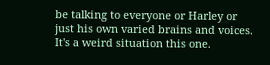be talking to everyone or Harley or just his own varied brains and voices. It's a weird situation this one.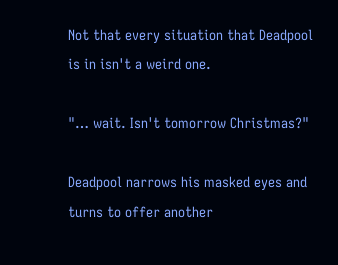Not that every situation that Deadpool is in isn't a weird one.

"… wait. Isn't tomorrow Christmas?"

Deadpool narrows his masked eyes and turns to offer another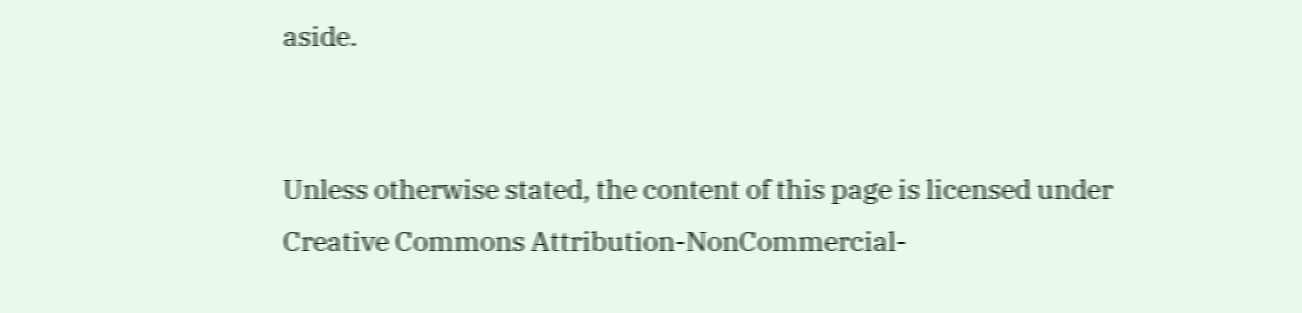aside.


Unless otherwise stated, the content of this page is licensed under Creative Commons Attribution-NonCommercial-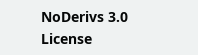NoDerivs 3.0 License